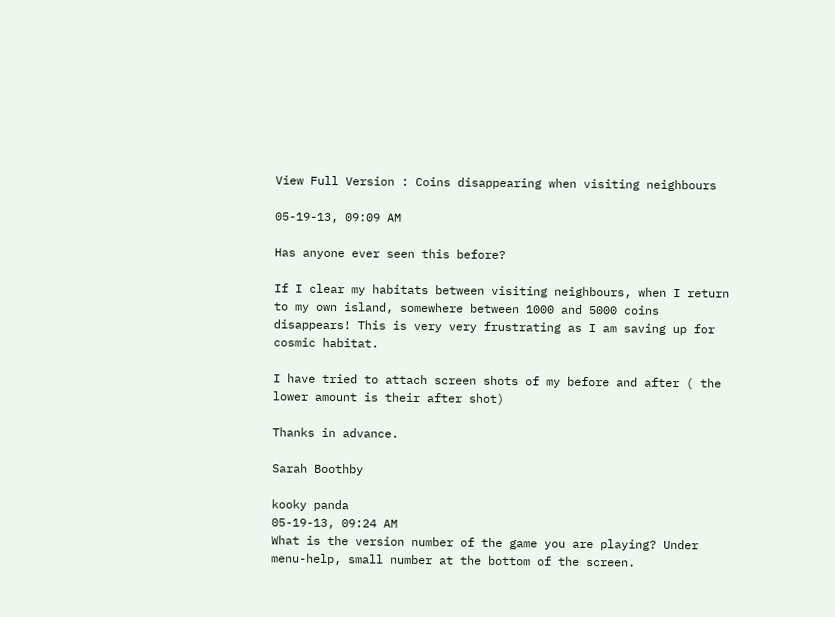View Full Version : Coins disappearing when visiting neighbours

05-19-13, 09:09 AM

Has anyone ever seen this before?

If I clear my habitats between visiting neighbours, when I return to my own island, somewhere between 1000 and 5000 coins disappears! This is very very frustrating as I am saving up for cosmic habitat.

I have tried to attach screen shots of my before and after ( the lower amount is their after shot)

Thanks in advance.

Sarah Boothby

kooky panda
05-19-13, 09:24 AM
What is the version number of the game you are playing? Under menu-help, small number at the bottom of the screen.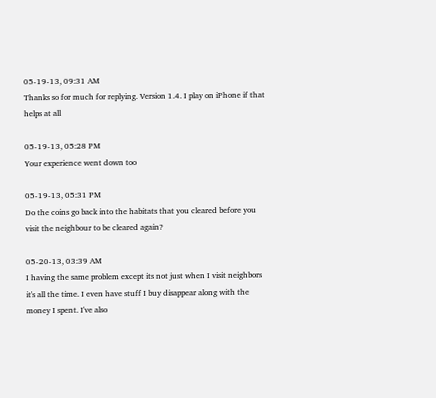05-19-13, 09:31 AM
Thanks so for much for replying. Version 1.4. I play on iPhone if that helps at all

05-19-13, 05:28 PM
Your experience went down too

05-19-13, 05:31 PM
Do the coins go back into the habitats that you cleared before you visit the neighbour to be cleared again?

05-20-13, 03:39 AM
I having the same problem except its not just when I visit neighbors it's all the time. I even have stuff I buy disappear along with the money I spent. I've also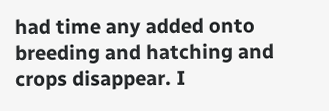had time any added onto breeding and hatching and crops disappear. I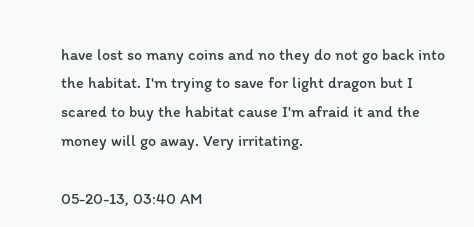have lost so many coins and no they do not go back into the habitat. I'm trying to save for light dragon but I scared to buy the habitat cause I'm afraid it and the money will go away. Very irritating.

05-20-13, 03:40 AM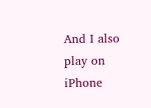And I also play on iPhone